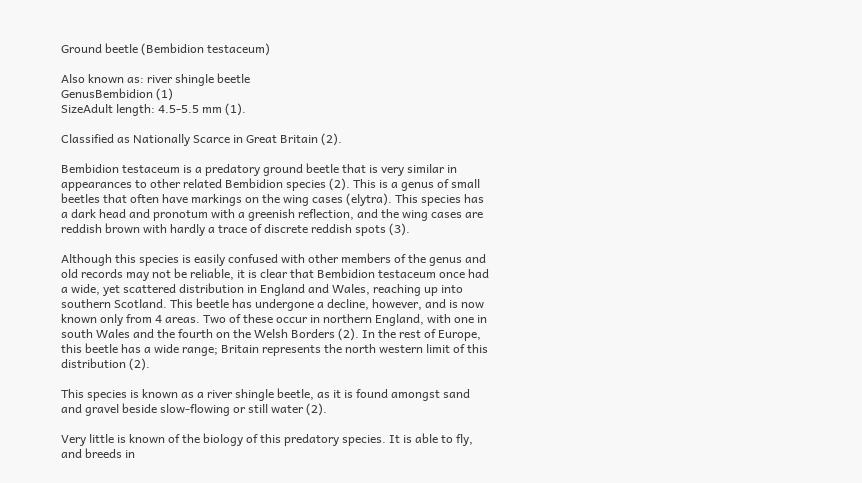Ground beetle (Bembidion testaceum)

Also known as: river shingle beetle
GenusBembidion (1)
SizeAdult length: 4.5-5.5 mm (1).

Classified as Nationally Scarce in Great Britain (2).

Bembidion testaceum is a predatory ground beetle that is very similar in appearances to other related Bembidion species (2). This is a genus of small beetles that often have markings on the wing cases (elytra). This species has a dark head and pronotum with a greenish reflection, and the wing cases are reddish brown with hardly a trace of discrete reddish spots (3).

Although this species is easily confused with other members of the genus and old records may not be reliable, it is clear that Bembidion testaceum once had a wide, yet scattered distribution in England and Wales, reaching up into southern Scotland. This beetle has undergone a decline, however, and is now known only from 4 areas. Two of these occur in northern England, with one in south Wales and the fourth on the Welsh Borders (2). In the rest of Europe, this beetle has a wide range; Britain represents the north western limit of this distribution (2).

This species is known as a river shingle beetle, as it is found amongst sand and gravel beside slow-flowing or still water (2).

Very little is known of the biology of this predatory species. It is able to fly, and breeds in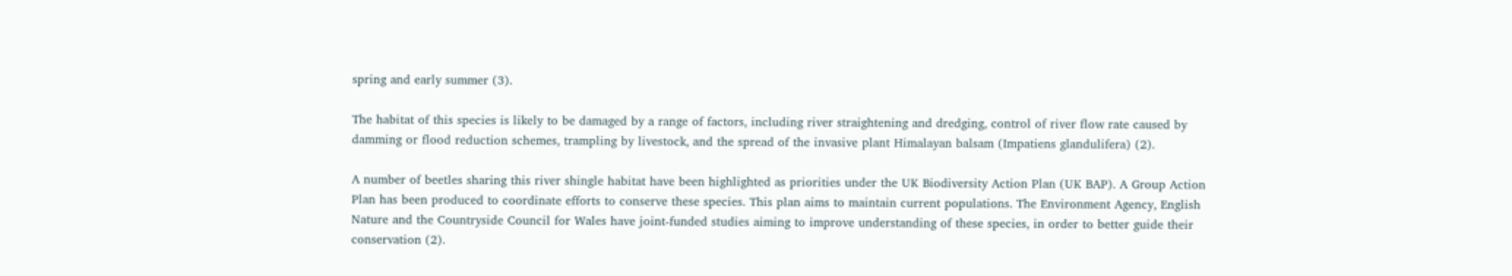spring and early summer (3).

The habitat of this species is likely to be damaged by a range of factors, including river straightening and dredging, control of river flow rate caused by damming or flood reduction schemes, trampling by livestock, and the spread of the invasive plant Himalayan balsam (Impatiens glandulifera) (2).

A number of beetles sharing this river shingle habitat have been highlighted as priorities under the UK Biodiversity Action Plan (UK BAP). A Group Action Plan has been produced to coordinate efforts to conserve these species. This plan aims to maintain current populations. The Environment Agency, English Nature and the Countryside Council for Wales have joint-funded studies aiming to improve understanding of these species, in order to better guide their conservation (2).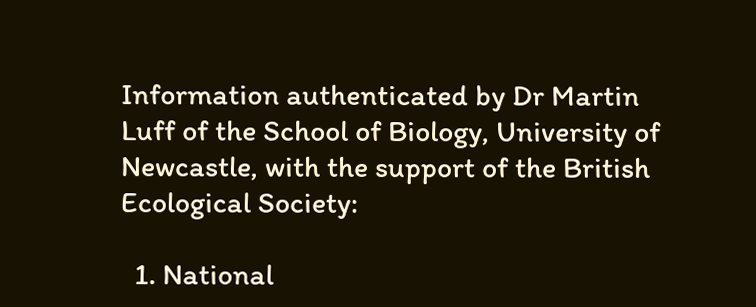Information authenticated by Dr Martin Luff of the School of Biology, University of Newcastle, with the support of the British Ecological Society:

  1. National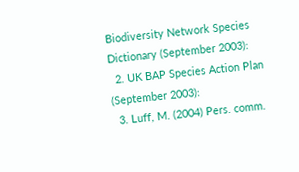Biodiversity Network Species Dictionary (September 2003):
  2. UK BAP Species Action Plan (September 2003):
  3. Luff, M. (2004) Pers. comm.